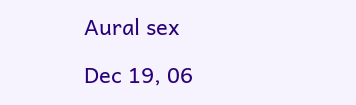Aural sex

Dec 19, 06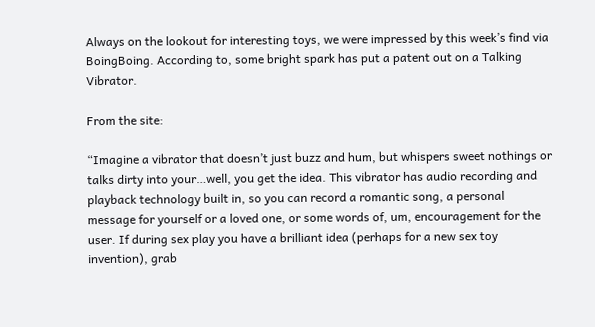Always on the lookout for interesting toys, we were impressed by this week’s find via BoingBoing. According to, some bright spark has put a patent out on a Talking Vibrator.

From the site:

“Imagine a vibrator that doesn’t just buzz and hum, but whispers sweet nothings or talks dirty into your…well, you get the idea. This vibrator has audio recording and playback technology built in, so you can record a romantic song, a personal message for yourself or a loved one, or some words of, um, encouragement for the user. If during sex play you have a brilliant idea (perhaps for a new sex toy invention), grab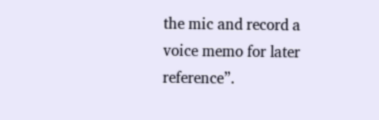the mic and record a voice memo for later reference”.